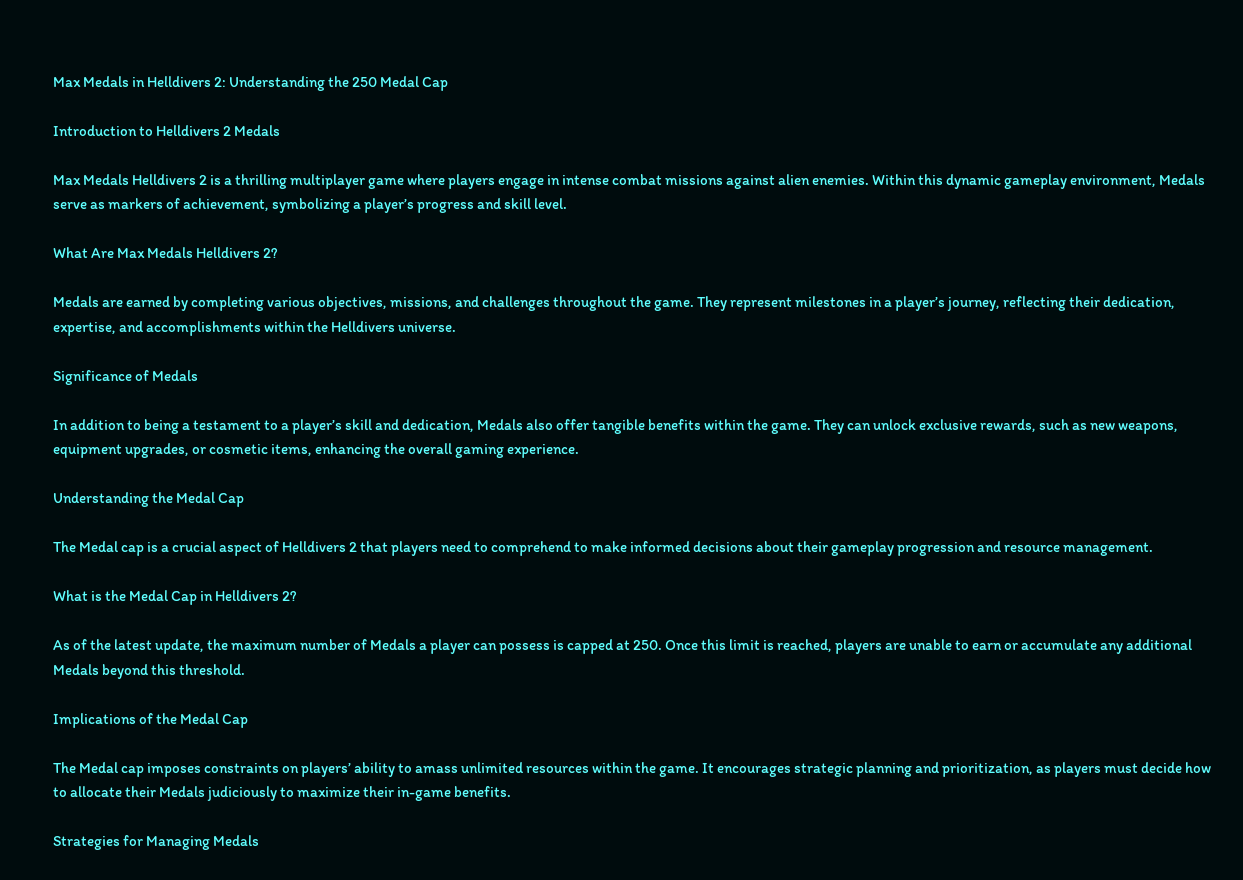Max Medals in Helldivers 2: Understanding the 250 Medal Cap

Introduction to Helldivers 2 Medals

Max Medals Helldivers 2 is a thrilling multiplayer game where players engage in intense combat missions against alien enemies. Within this dynamic gameplay environment, Medals serve as markers of achievement, symbolizing a player’s progress and skill level.

What Are Max Medals Helldivers 2?

Medals are earned by completing various objectives, missions, and challenges throughout the game. They represent milestones in a player’s journey, reflecting their dedication, expertise, and accomplishments within the Helldivers universe.

Significance of Medals

In addition to being a testament to a player’s skill and dedication, Medals also offer tangible benefits within the game. They can unlock exclusive rewards, such as new weapons, equipment upgrades, or cosmetic items, enhancing the overall gaming experience.

Understanding the Medal Cap

The Medal cap is a crucial aspect of Helldivers 2 that players need to comprehend to make informed decisions about their gameplay progression and resource management.

What is the Medal Cap in Helldivers 2?

As of the latest update, the maximum number of Medals a player can possess is capped at 250. Once this limit is reached, players are unable to earn or accumulate any additional Medals beyond this threshold.

Implications of the Medal Cap

The Medal cap imposes constraints on players’ ability to amass unlimited resources within the game. It encourages strategic planning and prioritization, as players must decide how to allocate their Medals judiciously to maximize their in-game benefits.

Strategies for Managing Medals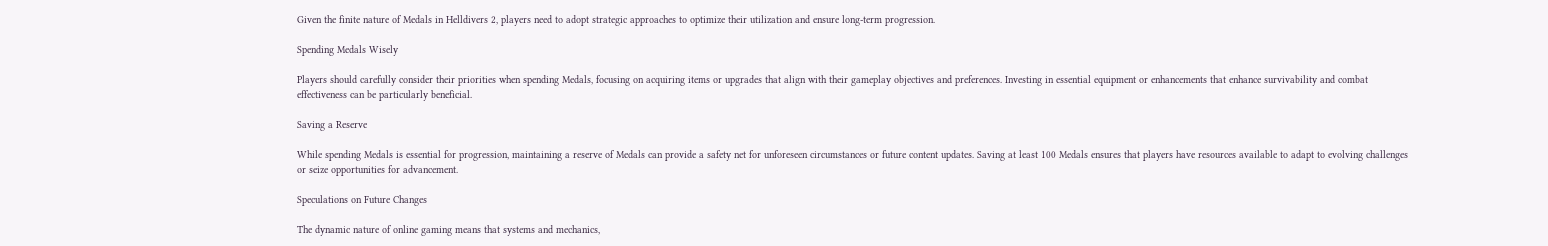Given the finite nature of Medals in Helldivers 2, players need to adopt strategic approaches to optimize their utilization and ensure long-term progression.

Spending Medals Wisely

Players should carefully consider their priorities when spending Medals, focusing on acquiring items or upgrades that align with their gameplay objectives and preferences. Investing in essential equipment or enhancements that enhance survivability and combat effectiveness can be particularly beneficial.

Saving a Reserve

While spending Medals is essential for progression, maintaining a reserve of Medals can provide a safety net for unforeseen circumstances or future content updates. Saving at least 100 Medals ensures that players have resources available to adapt to evolving challenges or seize opportunities for advancement.

Speculations on Future Changes

The dynamic nature of online gaming means that systems and mechanics,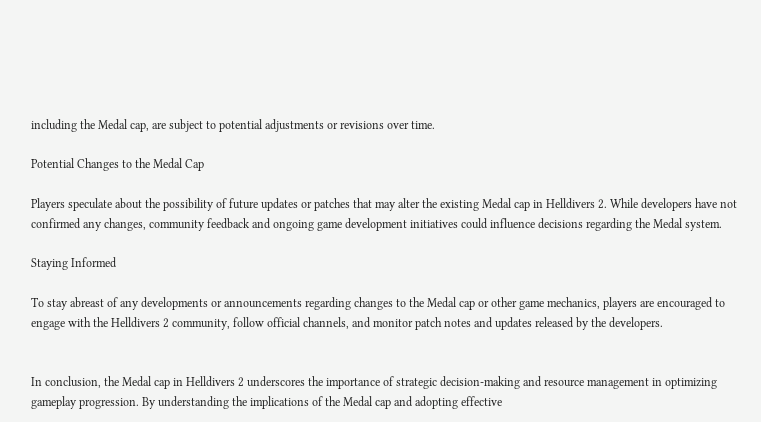including the Medal cap, are subject to potential adjustments or revisions over time.

Potential Changes to the Medal Cap

Players speculate about the possibility of future updates or patches that may alter the existing Medal cap in Helldivers 2. While developers have not confirmed any changes, community feedback and ongoing game development initiatives could influence decisions regarding the Medal system.

Staying Informed

To stay abreast of any developments or announcements regarding changes to the Medal cap or other game mechanics, players are encouraged to engage with the Helldivers 2 community, follow official channels, and monitor patch notes and updates released by the developers.


In conclusion, the Medal cap in Helldivers 2 underscores the importance of strategic decision-making and resource management in optimizing gameplay progression. By understanding the implications of the Medal cap and adopting effective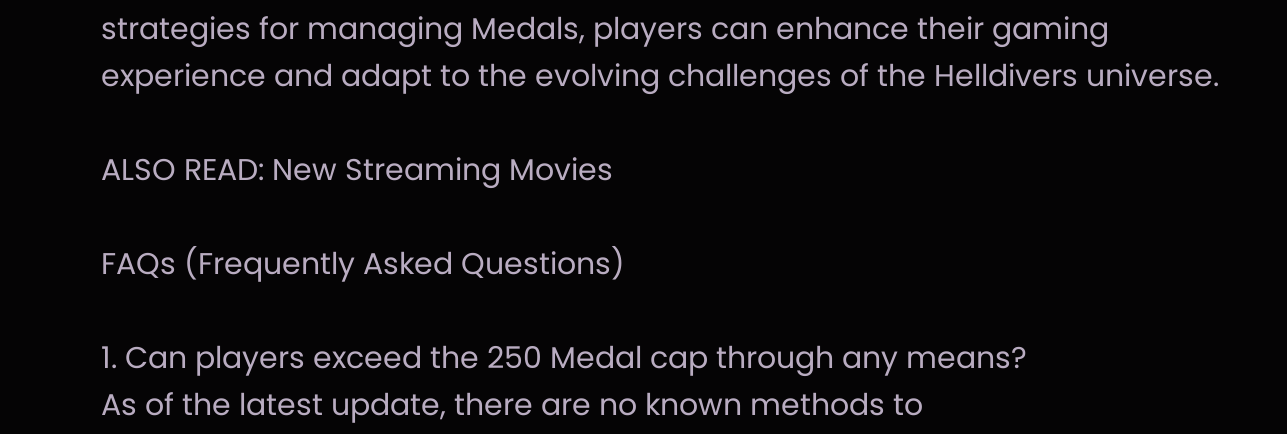strategies for managing Medals, players can enhance their gaming experience and adapt to the evolving challenges of the Helldivers universe.

ALSO READ: New Streaming Movies

FAQs (Frequently Asked Questions)

1. Can players exceed the 250 Medal cap through any means?
As of the latest update, there are no known methods to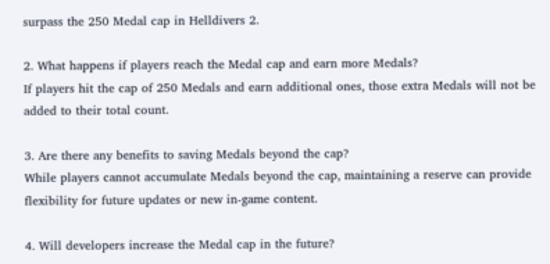surpass the 250 Medal cap in Helldivers 2.

2. What happens if players reach the Medal cap and earn more Medals?
If players hit the cap of 250 Medals and earn additional ones, those extra Medals will not be added to their total count.

3. Are there any benefits to saving Medals beyond the cap?
While players cannot accumulate Medals beyond the cap, maintaining a reserve can provide flexibility for future updates or new in-game content.

4. Will developers increase the Medal cap in the future?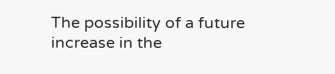The possibility of a future increase in the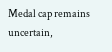Medal cap remains uncertain,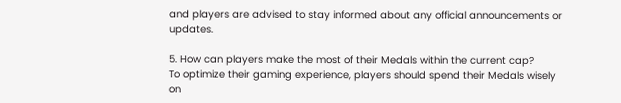and players are advised to stay informed about any official announcements or updates.

5. How can players make the most of their Medals within the current cap?
To optimize their gaming experience, players should spend their Medals wisely on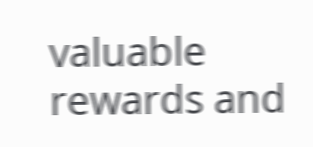valuable rewards and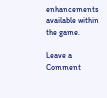enhancements available within the game.

Leave a Comment